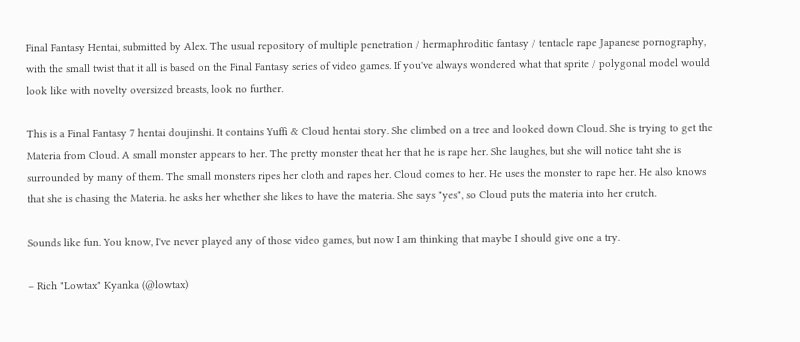Final Fantasy Hentai, submitted by Alex. The usual repository of multiple penetration / hermaphroditic fantasy / tentacle rape Japanese pornography, with the small twist that it all is based on the Final Fantasy series of video games. If you've always wondered what that sprite / polygonal model would look like with novelty oversized breasts, look no further.

This is a Final Fantasy 7 hentai doujinshi. It contains Yuffi & Cloud hentai story. She climbed on a tree and looked down Cloud. She is trying to get the Materia from Cloud. A small monster appears to her. The pretty monster theat her that he is rape her. She laughes, but she will notice taht she is surrounded by many of them. The small monsters ripes her cloth and rapes her. Cloud comes to her. He uses the monster to rape her. He also knows that she is chasing the Materia. he asks her whether she likes to have the materia. She says "yes", so Cloud puts the materia into her crutch.

Sounds like fun. You know, I've never played any of those video games, but now I am thinking that maybe I should give one a try.

– Rich "Lowtax" Kyanka (@lowtax)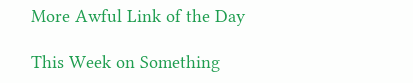More Awful Link of the Day

This Week on Something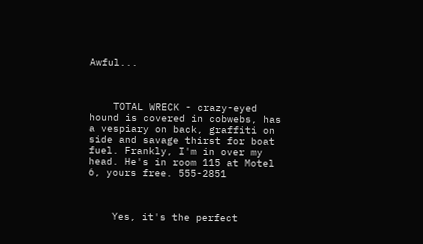Awful...



    TOTAL WRECK - crazy-eyed hound is covered in cobwebs, has a vespiary on back, graffiti on side and savage thirst for boat fuel. Frankly, I'm in over my head. He's in room 115 at Motel 6, yours free. 555-2851



    Yes, it's the perfect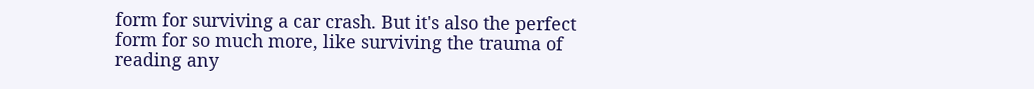form for surviving a car crash. But it's also the perfect form for so much more, like surviving the trauma of reading any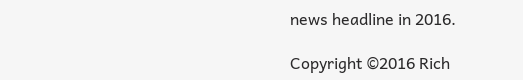news headline in 2016.

Copyright ©2016 Rich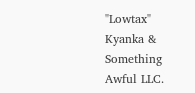"Lowtax" Kyanka & Something Awful LLC.